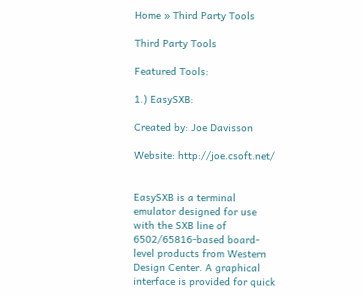Home » Third Party Tools

Third Party Tools

Featured Tools:

1.) EasySXB:

Created by: Joe Davisson

Website: http://joe.csoft.net/


EasySXB is a terminal emulator designed for use with the SXB line of 6502/65816-based board-level products from Western Design Center. A graphical interface is provided for quick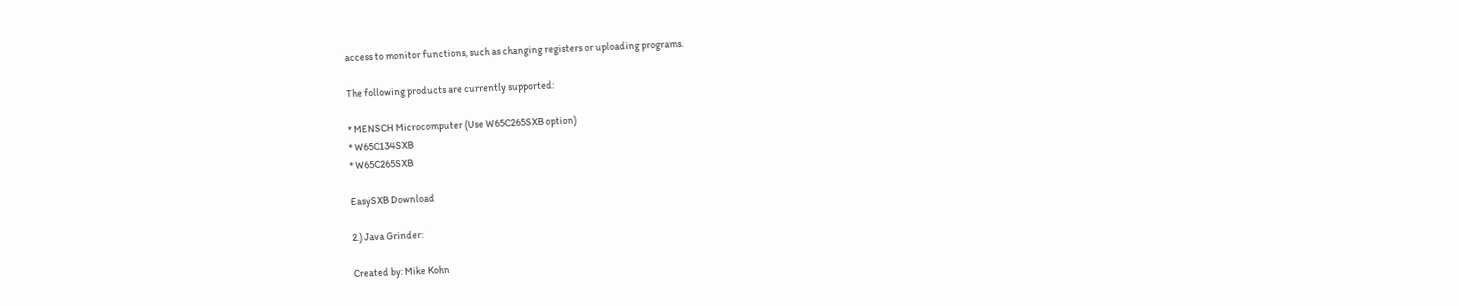access to monitor functions, such as changing registers or uploading programs.

The following products are currently supported:

* MENSCH Microcomputer (Use W65C265SXB option)
* W65C134SXB
* W65C265SXB

EasySXB Download

2.) Java Grinder:

Created by: Mike Kohn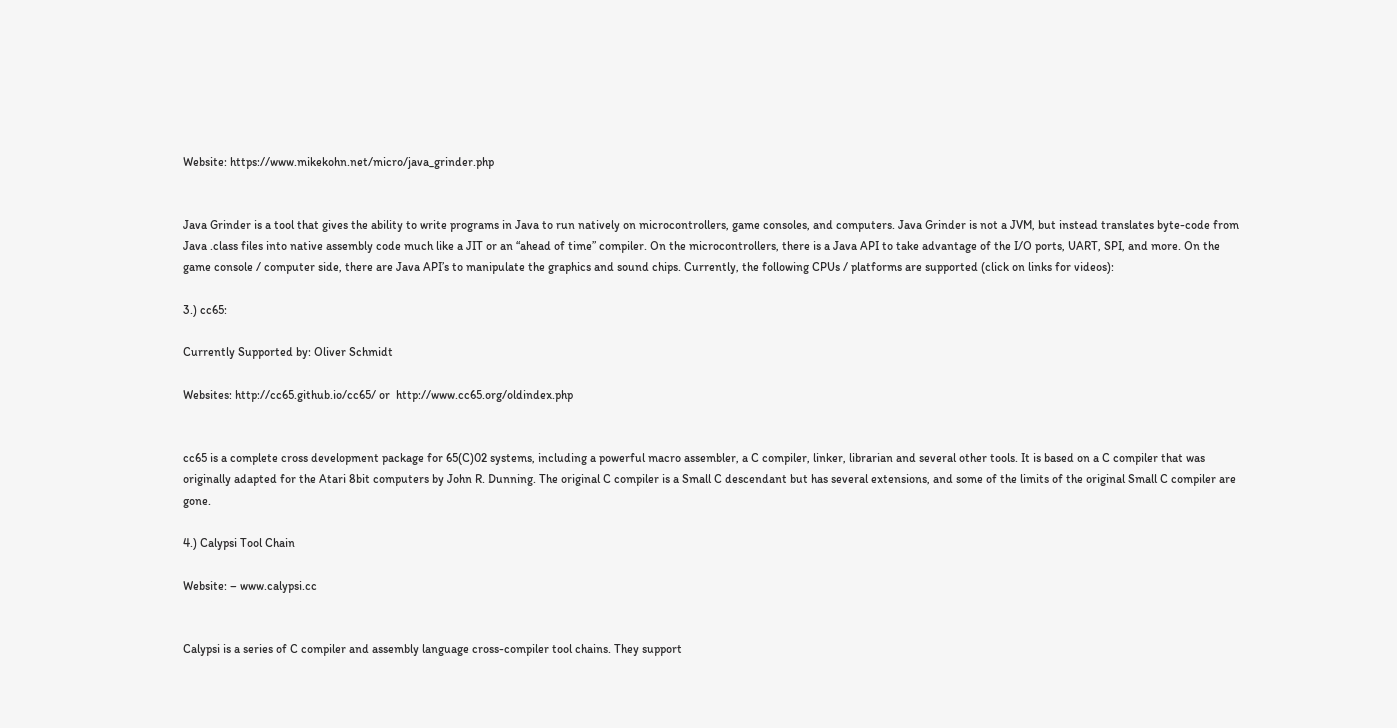Website: https://www.mikekohn.net/micro/java_grinder.php


Java Grinder is a tool that gives the ability to write programs in Java to run natively on microcontrollers, game consoles, and computers. Java Grinder is not a JVM, but instead translates byte-code from Java .class files into native assembly code much like a JIT or an “ahead of time” compiler. On the microcontrollers, there is a Java API to take advantage of the I/O ports, UART, SPI, and more. On the game console / computer side, there are Java API’s to manipulate the graphics and sound chips. Currently, the following CPUs / platforms are supported (click on links for videos):

3.) cc65:

Currently Supported by: Oliver Schmidt

Websites: http://cc65.github.io/cc65/ or  http://www.cc65.org/oldindex.php


cc65 is a complete cross development package for 65(C)02 systems, including a powerful macro assembler, a C compiler, linker, librarian and several other tools. It is based on a C compiler that was originally adapted for the Atari 8bit computers by John R. Dunning. The original C compiler is a Small C descendant but has several extensions, and some of the limits of the original Small C compiler are gone.

4.) Calypsi Tool Chain

Website: – www.calypsi.cc


Calypsi is a series of C compiler and assembly language cross-compiler tool chains. They support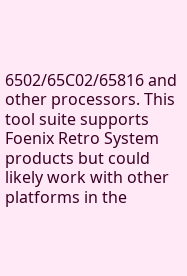6502/65C02/65816 and other processors. This tool suite supports Foenix Retro System products but could likely work with other platforms in the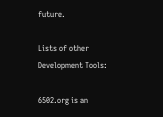future.

Lists of other Development Tools:

6502.org is an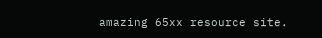amazing 65xx resource site.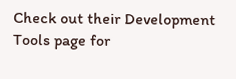Check out their Development Tools page for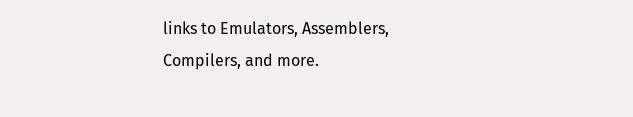links to Emulators, Assemblers, Compilers, and more.